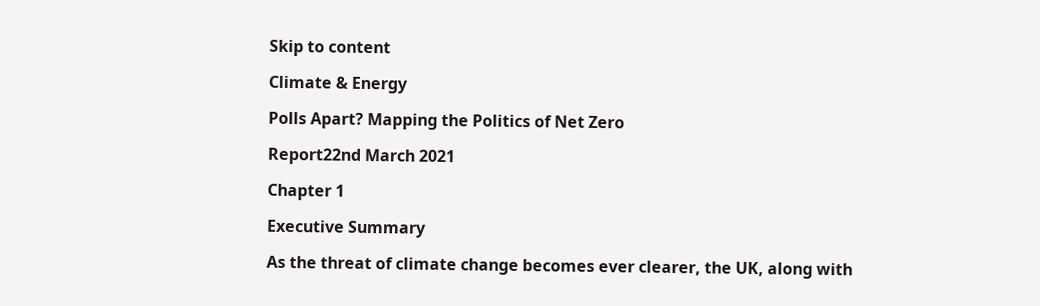Skip to content

Climate & Energy

Polls Apart? Mapping the Politics of Net Zero

Report22nd March 2021

Chapter 1

Executive Summary

As the threat of climate change becomes ever clearer, the UK, along with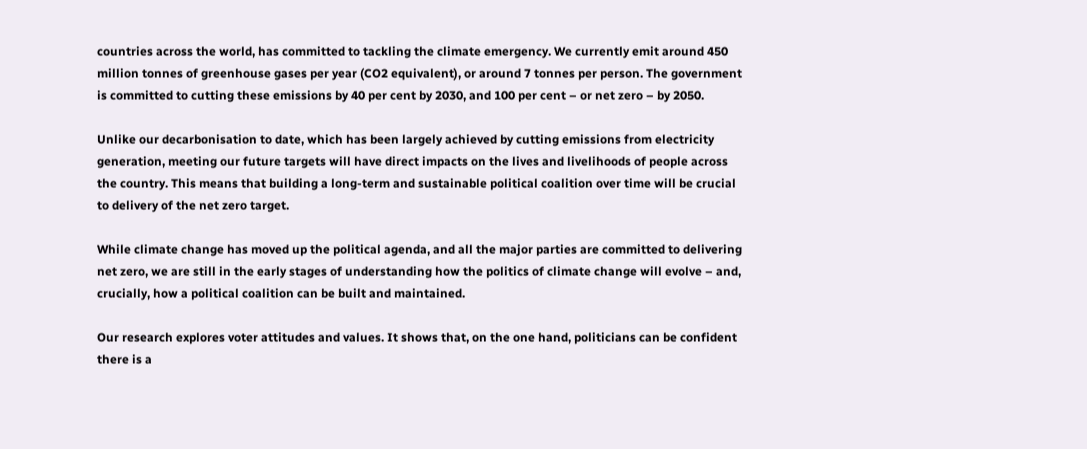countries across the world, has committed to tackling the climate emergency. We currently emit around 450 million tonnes of greenhouse gases per year (CO2 equivalent), or around 7 tonnes per person. The government is committed to cutting these emissions by 40 per cent by 2030, and 100 per cent – or net zero – by 2050.

Unlike our decarbonisation to date, which has been largely achieved by cutting emissions from electricity generation, meeting our future targets will have direct impacts on the lives and livelihoods of people across the country. This means that building a long-term and sustainable political coalition over time will be crucial to delivery of the net zero target.

While climate change has moved up the political agenda, and all the major parties are committed to delivering net zero, we are still in the early stages of understanding how the politics of climate change will evolve – and, crucially, how a political coalition can be built and maintained.

Our research explores voter attitudes and values. It shows that, on the one hand, politicians can be confident there is a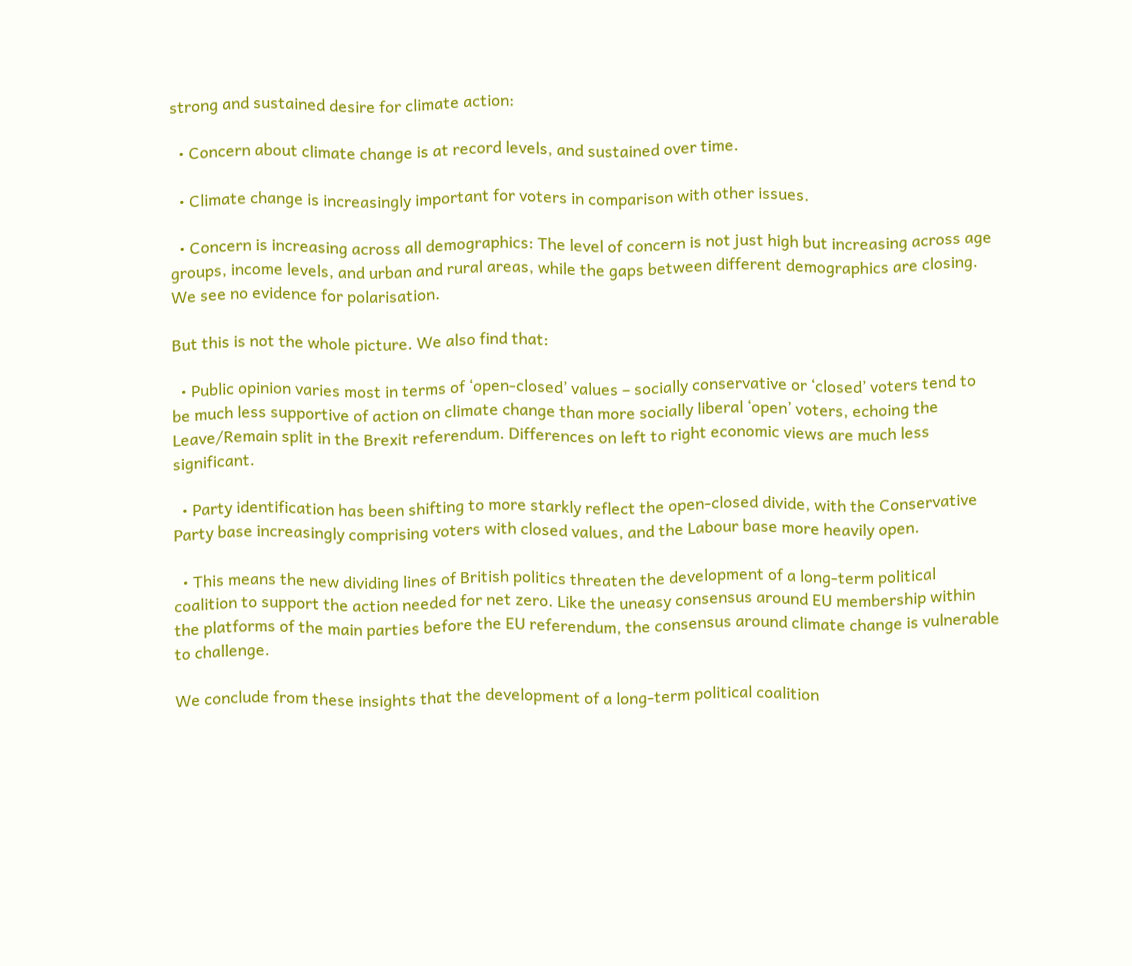strong and sustained desire for climate action:

  • Concern about climate change is at record levels, and sustained over time.

  • Climate change is increasingly important for voters in comparison with other issues.

  • Concern is increasing across all demographics: The level of concern is not just high but increasing across age groups, income levels, and urban and rural areas, while the gaps between different demographics are closing. We see no evidence for polarisation.

But this is not the whole picture. We also find that:

  • Public opinion varies most in terms of ‘open-closed’ values – socially conservative or ‘closed’ voters tend to be much less supportive of action on climate change than more socially liberal ‘open’ voters, echoing the Leave/Remain split in the Brexit referendum. Differences on left to right economic views are much less significant.

  • Party identification has been shifting to more starkly reflect the open-closed divide, with the Conservative Party base increasingly comprising voters with closed values, and the Labour base more heavily open.

  • This means the new dividing lines of British politics threaten the development of a long-term political coalition to support the action needed for net zero. Like the uneasy consensus around EU membership within the platforms of the main parties before the EU referendum, the consensus around climate change is vulnerable to challenge.

We conclude from these insights that the development of a long-term political coalition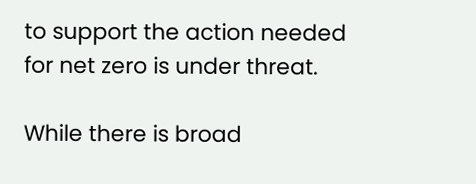to support the action needed for net zero is under threat.

While there is broad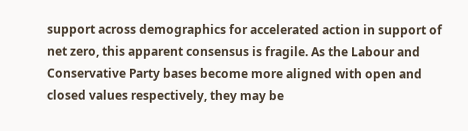support across demographics for accelerated action in support of net zero, this apparent consensus is fragile. As the Labour and Conservative Party bases become more aligned with open and closed values respectively, they may be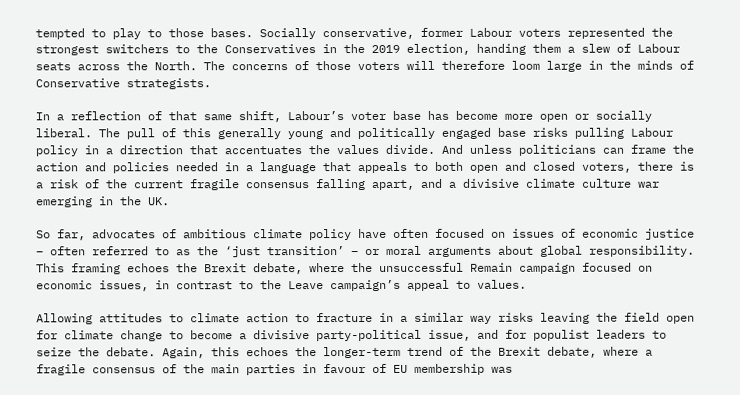tempted to play to those bases. Socially conservative, former Labour voters represented the strongest switchers to the Conservatives in the 2019 election, handing them a slew of Labour seats across the North. The concerns of those voters will therefore loom large in the minds of Conservative strategists.

In a reflection of that same shift, Labour’s voter base has become more open or socially liberal. The pull of this generally young and politically engaged base risks pulling Labour policy in a direction that accentuates the values divide. And unless politicians can frame the action and policies needed in a language that appeals to both open and closed voters, there is a risk of the current fragile consensus falling apart, and a divisive climate culture war emerging in the UK.

So far, advocates of ambitious climate policy have often focused on issues of economic justice – often referred to as the ‘just transition’ – or moral arguments about global responsibility. This framing echoes the Brexit debate, where the unsuccessful Remain campaign focused on economic issues, in contrast to the Leave campaign’s appeal to values.

Allowing attitudes to climate action to fracture in a similar way risks leaving the field open for climate change to become a divisive party-political issue, and for populist leaders to seize the debate. Again, this echoes the longer-term trend of the Brexit debate, where a fragile consensus of the main parties in favour of EU membership was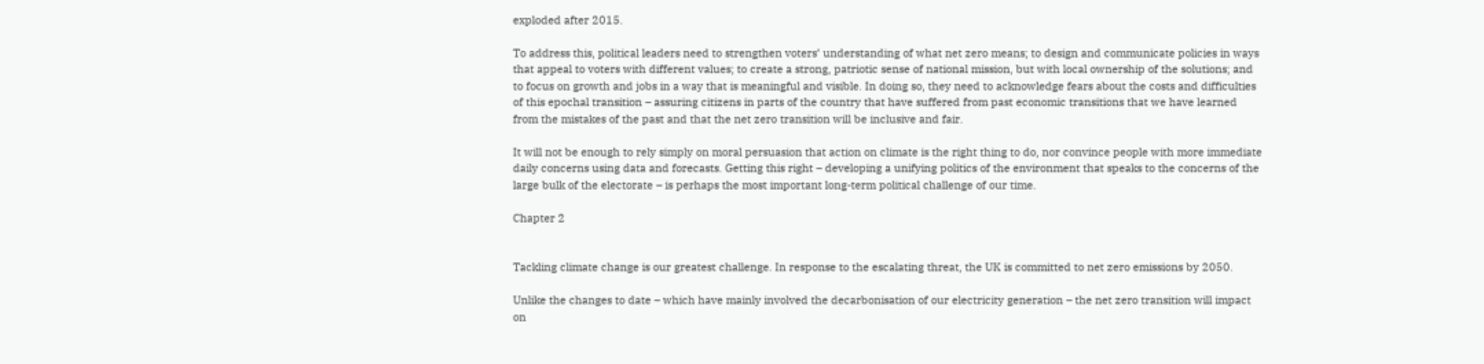exploded after 2015.

To address this, political leaders need to strengthen voters’ understanding of what net zero means; to design and communicate policies in ways that appeal to voters with different values; to create a strong, patriotic sense of national mission, but with local ownership of the solutions; and to focus on growth and jobs in a way that is meaningful and visible. In doing so, they need to acknowledge fears about the costs and difficulties of this epochal transition – assuring citizens in parts of the country that have suffered from past economic transitions that we have learned from the mistakes of the past and that the net zero transition will be inclusive and fair.

It will not be enough to rely simply on moral persuasion that action on climate is the right thing to do, nor convince people with more immediate daily concerns using data and forecasts. Getting this right – developing a unifying politics of the environment that speaks to the concerns of the large bulk of the electorate – is perhaps the most important long-term political challenge of our time.

Chapter 2


Tackling climate change is our greatest challenge. In response to the escalating threat, the UK is committed to net zero emissions by 2050.

Unlike the changes to date – which have mainly involved the decarbonisation of our electricity generation – the net zero transition will impact on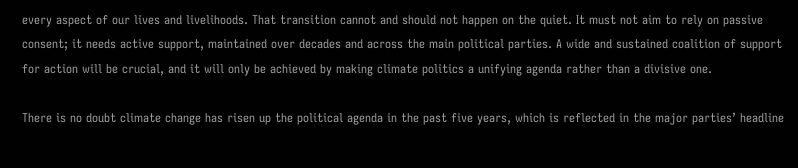every aspect of our lives and livelihoods. That transition cannot and should not happen on the quiet. It must not aim to rely on passive consent; it needs active support, maintained over decades and across the main political parties. A wide and sustained coalition of support for action will be crucial, and it will only be achieved by making climate politics a unifying agenda rather than a divisive one.

There is no doubt climate change has risen up the political agenda in the past five years, which is reflected in the major parties’ headline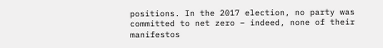positions. In the 2017 election, no party was committed to net zero – indeed, none of their manifestos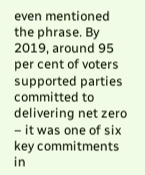even mentioned the phrase. By 2019, around 95 per cent of voters supported parties committed to delivering net zero – it was one of six key commitments in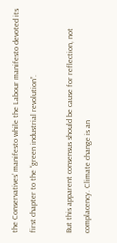the Conservatives’ manifesto while the Labour manifesto devoted its first chapter to the “green industrial revolution”.

But this apparent consensus should be cause for reflection, not complacency. Climate change is an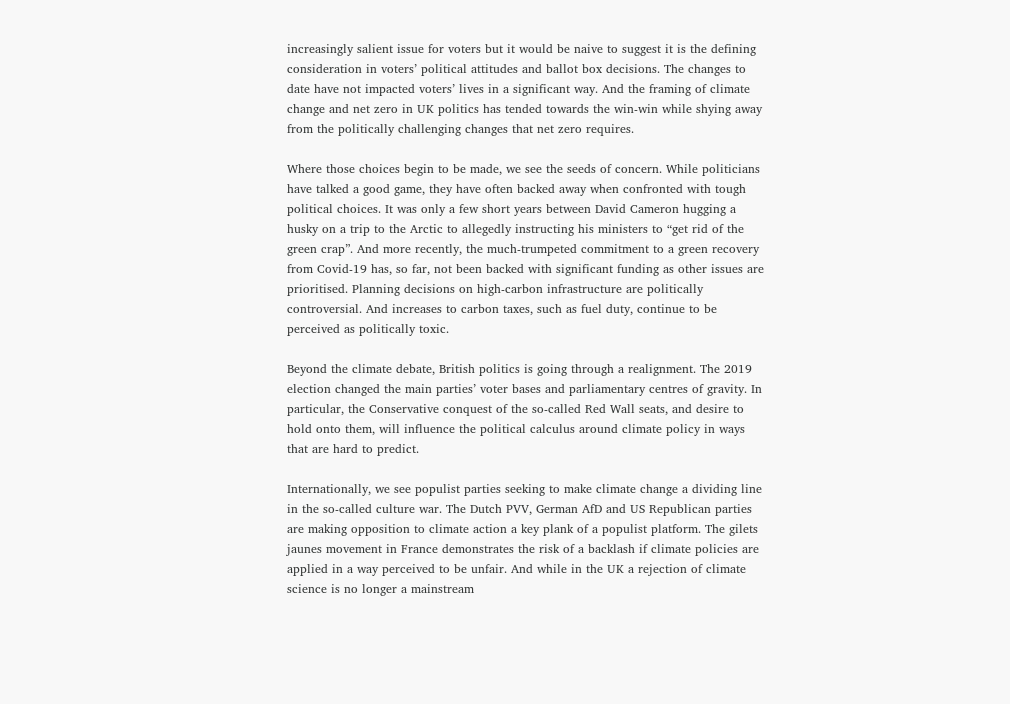increasingly salient issue for voters but it would be naive to suggest it is the defining consideration in voters’ political attitudes and ballot box decisions. The changes to date have not impacted voters’ lives in a significant way. And the framing of climate change and net zero in UK politics has tended towards the win-win while shying away from the politically challenging changes that net zero requires.

Where those choices begin to be made, we see the seeds of concern. While politicians have talked a good game, they have often backed away when confronted with tough political choices. It was only a few short years between David Cameron hugging a husky on a trip to the Arctic to allegedly instructing his ministers to “get rid of the green crap”. And more recently, the much-trumpeted commitment to a green recovery from Covid-19 has, so far, not been backed with significant funding as other issues are prioritised. Planning decisions on high-carbon infrastructure are politically controversial. And increases to carbon taxes, such as fuel duty, continue to be perceived as politically toxic.

Beyond the climate debate, British politics is going through a realignment. The 2019 election changed the main parties’ voter bases and parliamentary centres of gravity. In particular, the Conservative conquest of the so-called Red Wall seats, and desire to hold onto them, will influence the political calculus around climate policy in ways that are hard to predict.

Internationally, we see populist parties seeking to make climate change a dividing line in the so-called culture war. The Dutch PVV, German AfD and US Republican parties are making opposition to climate action a key plank of a populist platform. The gilets jaunes movement in France demonstrates the risk of a backlash if climate policies are applied in a way perceived to be unfair. And while in the UK a rejection of climate science is no longer a mainstream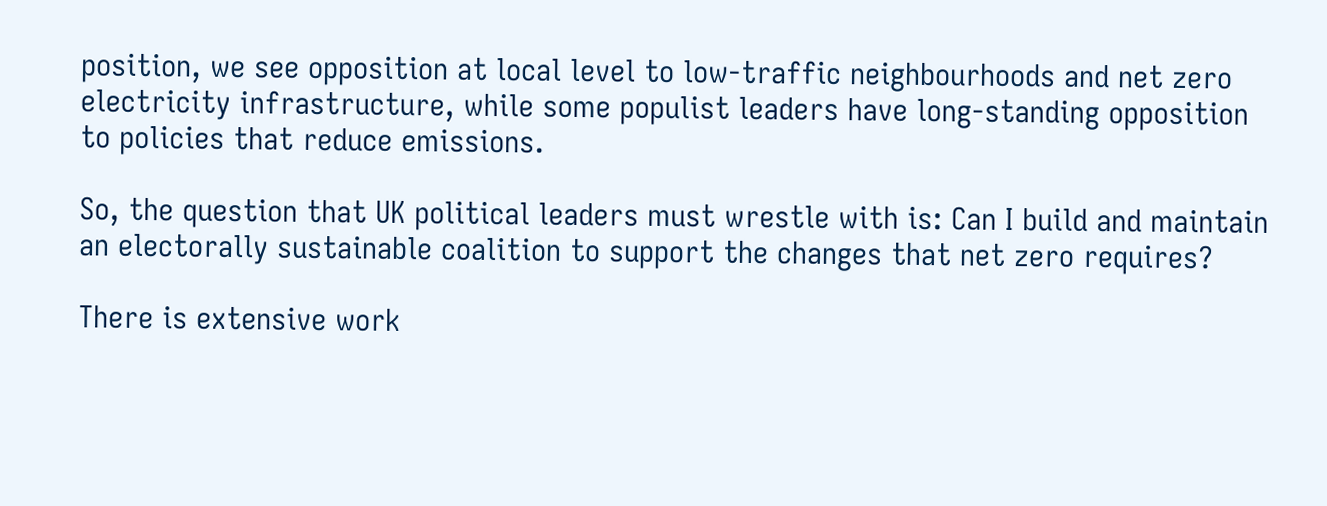position, we see opposition at local level to low-traffic neighbourhoods and net zero electricity infrastructure, while some populist leaders have long-standing opposition to policies that reduce emissions.

So, the question that UK political leaders must wrestle with is: Can I build and maintain an electorally sustainable coalition to support the changes that net zero requires?

There is extensive work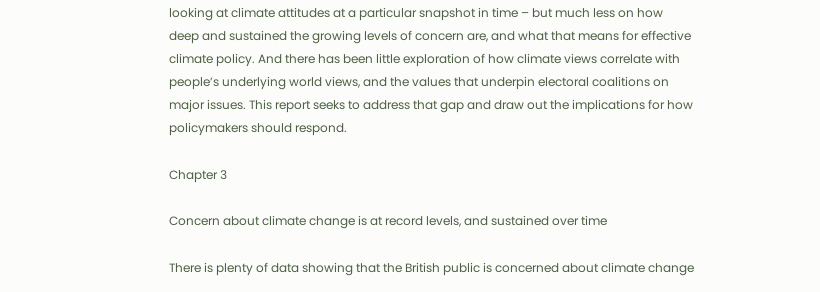looking at climate attitudes at a particular snapshot in time – but much less on how deep and sustained the growing levels of concern are, and what that means for effective climate policy. And there has been little exploration of how climate views correlate with people’s underlying world views, and the values that underpin electoral coalitions on major issues. This report seeks to address that gap and draw out the implications for how policymakers should respond.

Chapter 3

Concern about climate change is at record levels, and sustained over time

There is plenty of data showing that the British public is concerned about climate change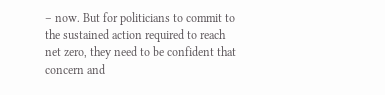– now. But for politicians to commit to the sustained action required to reach net zero, they need to be confident that concern and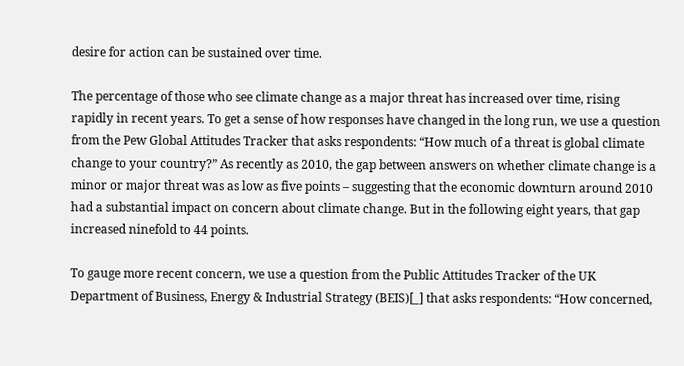desire for action can be sustained over time.

The percentage of those who see climate change as a major threat has increased over time, rising rapidly in recent years. To get a sense of how responses have changed in the long run, we use a question from the Pew Global Attitudes Tracker that asks respondents: “How much of a threat is global climate change to your country?” As recently as 2010, the gap between answers on whether climate change is a minor or major threat was as low as five points – suggesting that the economic downturn around 2010 had a substantial impact on concern about climate change. But in the following eight years, that gap increased ninefold to 44 points.

To gauge more recent concern, we use a question from the Public Attitudes Tracker of the UK Department of Business, Energy & Industrial Strategy (BEIS)[_] that asks respondents: “How concerned,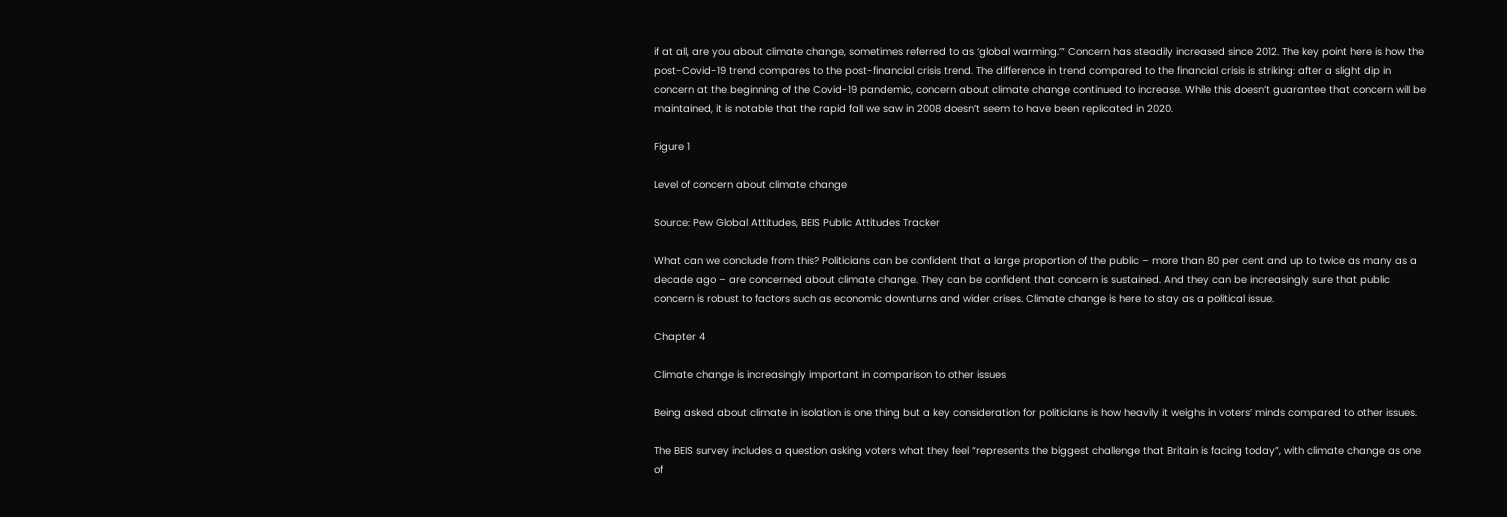if at all, are you about climate change, sometimes referred to as ‘global warming.’” Concern has steadily increased since 2012. The key point here is how the post-Covid-19 trend compares to the post-financial crisis trend. The difference in trend compared to the financial crisis is striking: after a slight dip in concern at the beginning of the Covid-19 pandemic, concern about climate change continued to increase. While this doesn’t guarantee that concern will be maintained, it is notable that the rapid fall we saw in 2008 doesn’t seem to have been replicated in 2020.

Figure 1

Level of concern about climate change

Source: Pew Global Attitudes, BEIS Public Attitudes Tracker

What can we conclude from this? Politicians can be confident that a large proportion of the public – more than 80 per cent and up to twice as many as a decade ago – are concerned about climate change. They can be confident that concern is sustained. And they can be increasingly sure that public concern is robust to factors such as economic downturns and wider crises. Climate change is here to stay as a political issue.

Chapter 4

Climate change is increasingly important in comparison to other issues

Being asked about climate in isolation is one thing but a key consideration for politicians is how heavily it weighs in voters’ minds compared to other issues.

The BEIS survey includes a question asking voters what they feel “represents the biggest challenge that Britain is facing today”, with climate change as one of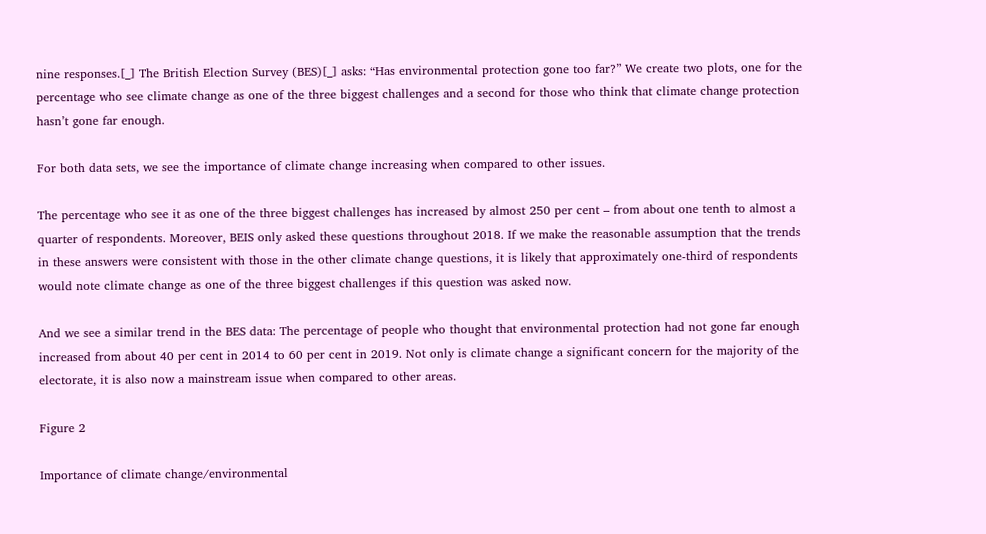nine responses.[_] The British Election Survey (BES)[_] asks: “Has environmental protection gone too far?” We create two plots, one for the percentage who see climate change as one of the three biggest challenges and a second for those who think that climate change protection hasn’t gone far enough.

For both data sets, we see the importance of climate change increasing when compared to other issues.

The percentage who see it as one of the three biggest challenges has increased by almost 250 per cent – from about one tenth to almost a quarter of respondents. Moreover, BEIS only asked these questions throughout 2018. If we make the reasonable assumption that the trends in these answers were consistent with those in the other climate change questions, it is likely that approximately one-third of respondents would note climate change as one of the three biggest challenges if this question was asked now.

And we see a similar trend in the BES data: The percentage of people who thought that environmental protection had not gone far enough increased from about 40 per cent in 2014 to 60 per cent in 2019. Not only is climate change a significant concern for the majority of the electorate, it is also now a mainstream issue when compared to other areas.

Figure 2

Importance of climate change/environmental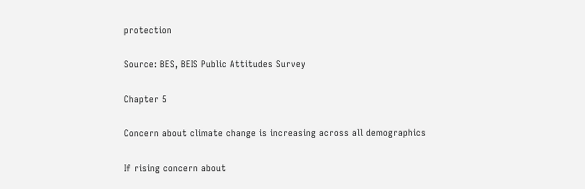protection

Source: BES, BEIS Public Attitudes Survey

Chapter 5

Concern about climate change is increasing across all demographics

If rising concern about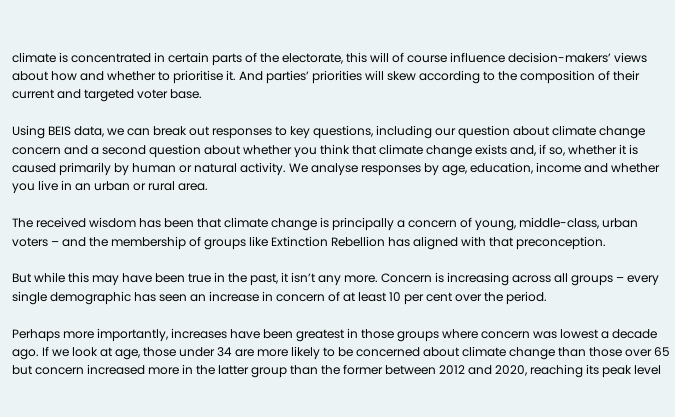climate is concentrated in certain parts of the electorate, this will of course influence decision-makers’ views about how and whether to prioritise it. And parties’ priorities will skew according to the composition of their current and targeted voter base.

Using BEIS data, we can break out responses to key questions, including our question about climate change concern and a second question about whether you think that climate change exists and, if so, whether it is caused primarily by human or natural activity. We analyse responses by age, education, income and whether you live in an urban or rural area.

The received wisdom has been that climate change is principally a concern of young, middle-class, urban voters – and the membership of groups like Extinction Rebellion has aligned with that preconception.

But while this may have been true in the past, it isn’t any more. Concern is increasing across all groups – every single demographic has seen an increase in concern of at least 10 per cent over the period.

Perhaps more importantly, increases have been greatest in those groups where concern was lowest a decade ago. If we look at age, those under 34 are more likely to be concerned about climate change than those over 65 but concern increased more in the latter group than the former between 2012 and 2020, reaching its peak level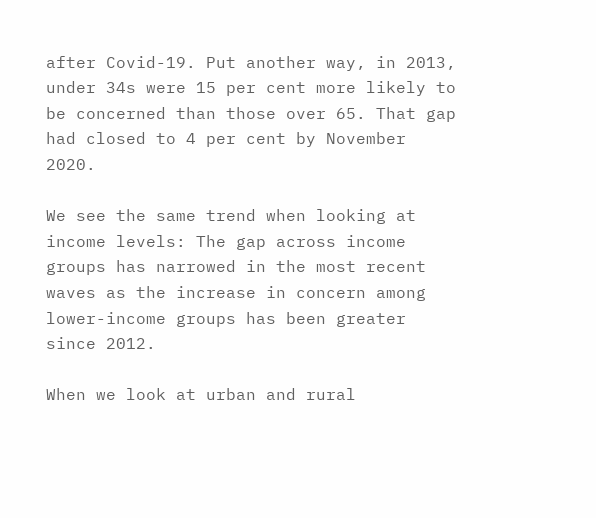after Covid-19. Put another way, in 2013, under 34s were 15 per cent more likely to be concerned than those over 65. That gap had closed to 4 per cent by November 2020.

We see the same trend when looking at income levels: The gap across income groups has narrowed in the most recent waves as the increase in concern among lower-income groups has been greater since 2012.

When we look at urban and rural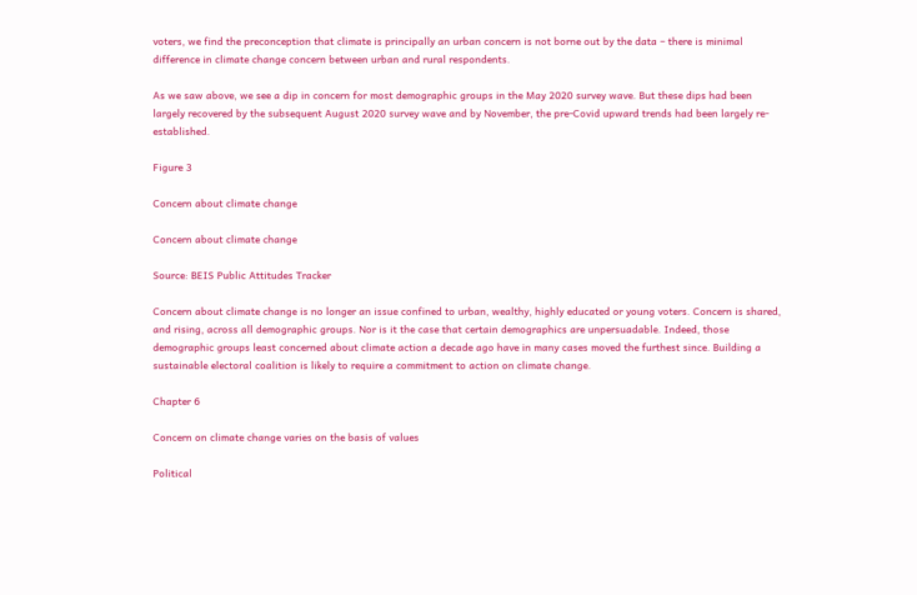voters, we find the preconception that climate is principally an urban concern is not borne out by the data – there is minimal difference in climate change concern between urban and rural respondents.

As we saw above, we see a dip in concern for most demographic groups in the May 2020 survey wave. But these dips had been largely recovered by the subsequent August 2020 survey wave and by November, the pre-Covid upward trends had been largely re-established.

Figure 3

Concern about climate change

Concern about climate change

Source: BEIS Public Attitudes Tracker

Concern about climate change is no longer an issue confined to urban, wealthy, highly educated or young voters. Concern is shared, and rising, across all demographic groups. Nor is it the case that certain demographics are unpersuadable. Indeed, those demographic groups least concerned about climate action a decade ago have in many cases moved the furthest since. Building a sustainable electoral coalition is likely to require a commitment to action on climate change.

Chapter 6

Concern on climate change varies on the basis of values

Political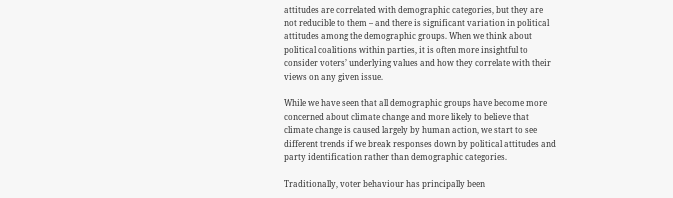attitudes are correlated with demographic categories, but they are not reducible to them – and there is significant variation in political attitudes among the demographic groups. When we think about political coalitions within parties, it is often more insightful to consider voters’ underlying values and how they correlate with their views on any given issue.

While we have seen that all demographic groups have become more concerned about climate change and more likely to believe that climate change is caused largely by human action, we start to see different trends if we break responses down by political attitudes and party identification rather than demographic categories.

Traditionally, voter behaviour has principally been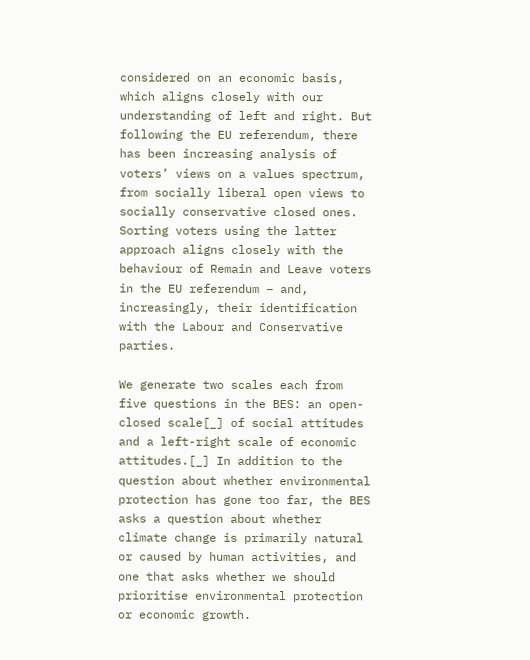considered on an economic basis, which aligns closely with our understanding of left and right. But following the EU referendum, there has been increasing analysis of voters’ views on a values spectrum, from socially liberal open views to socially conservative closed ones. Sorting voters using the latter approach aligns closely with the behaviour of Remain and Leave voters in the EU referendum – and, increasingly, their identification with the Labour and Conservative parties.

We generate two scales each from five questions in the BES: an open-closed scale[_] of social attitudes and a left-right scale of economic attitudes.[_] In addition to the question about whether environmental protection has gone too far, the BES asks a question about whether climate change is primarily natural or caused by human activities, and one that asks whether we should prioritise environmental protection or economic growth.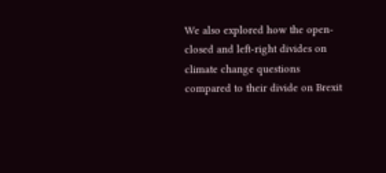We also explored how the open-closed and left-right divides on climate change questions compared to their divide on Brexit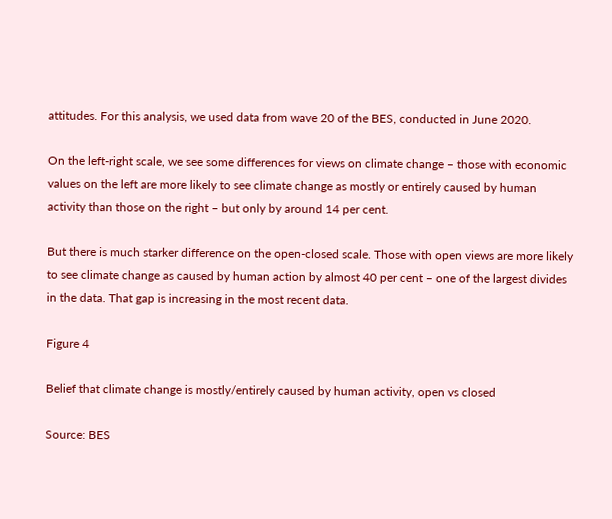attitudes. For this analysis, we used data from wave 20 of the BES, conducted in June 2020.

On the left-right scale, we see some differences for views on climate change – those with economic values on the left are more likely to see climate change as mostly or entirely caused by human activity than those on the right – but only by around 14 per cent.

But there is much starker difference on the open-closed scale. Those with open views are more likely to see climate change as caused by human action by almost 40 per cent – one of the largest divides in the data. That gap is increasing in the most recent data.

Figure 4

Belief that climate change is mostly/entirely caused by human activity, open vs closed

Source: BES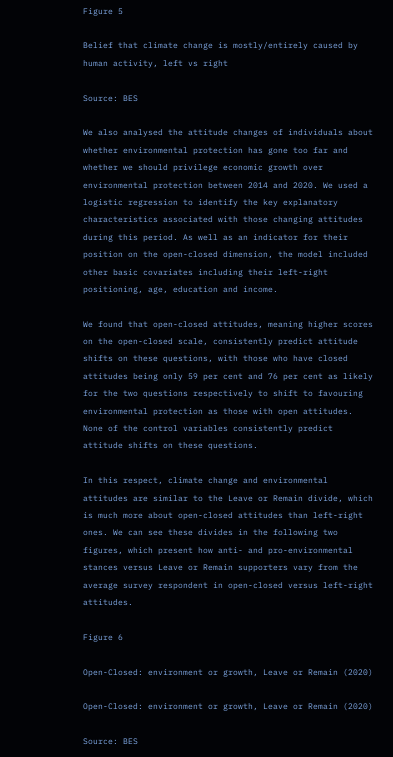Figure 5

Belief that climate change is mostly/entirely caused by human activity, left vs right

Source: BES

We also analysed the attitude changes of individuals about whether environmental protection has gone too far and whether we should privilege economic growth over environmental protection between 2014 and 2020. We used a logistic regression to identify the key explanatory characteristics associated with those changing attitudes during this period. As well as an indicator for their position on the open-closed dimension, the model included other basic covariates including their left-right positioning, age, education and income.

We found that open-closed attitudes, meaning higher scores on the open-closed scale, consistently predict attitude shifts on these questions, with those who have closed attitudes being only 59 per cent and 76 per cent as likely for the two questions respectively to shift to favouring environmental protection as those with open attitudes. None of the control variables consistently predict attitude shifts on these questions.

In this respect, climate change and environmental attitudes are similar to the Leave or Remain divide, which is much more about open-closed attitudes than left-right ones. We can see these divides in the following two figures, which present how anti- and pro-environmental stances versus Leave or Remain supporters vary from the average survey respondent in open-closed versus left-right attitudes.

Figure 6

Open-Closed: environment or growth, Leave or Remain (2020)

Open-Closed: environment or growth, Leave or Remain (2020)

Source: BES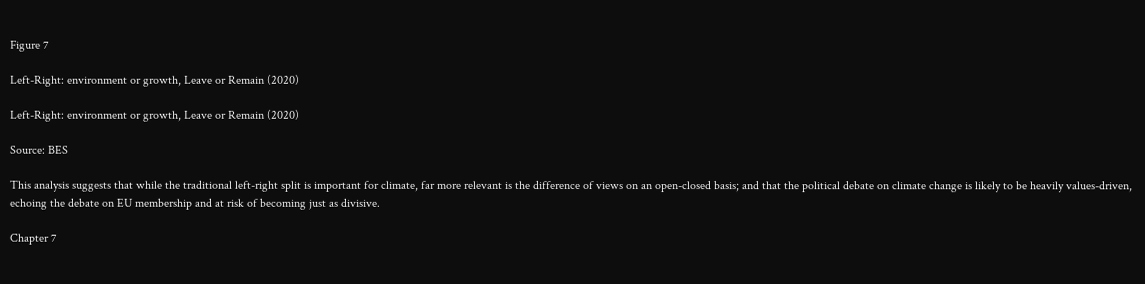Figure 7

Left-Right: environment or growth, Leave or Remain (2020)

Left-Right: environment or growth, Leave or Remain (2020)

Source: BES

This analysis suggests that while the traditional left-right split is important for climate, far more relevant is the difference of views on an open-closed basis; and that the political debate on climate change is likely to be heavily values-driven, echoing the debate on EU membership and at risk of becoming just as divisive.

Chapter 7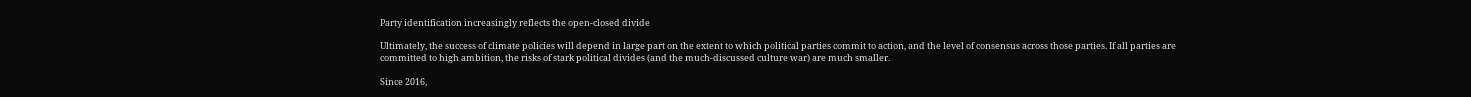Party identification increasingly reflects the open-closed divide

Ultimately, the success of climate policies will depend in large part on the extent to which political parties commit to action, and the level of consensus across those parties. If all parties are committed to high ambition, the risks of stark political divides (and the much-discussed culture war) are much smaller.

Since 2016,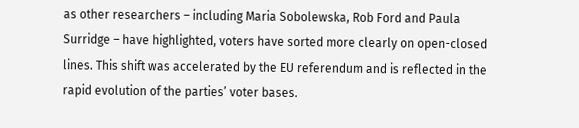as other researchers – including Maria Sobolewska, Rob Ford and Paula Surridge – have highlighted, voters have sorted more clearly on open-closed lines. This shift was accelerated by the EU referendum and is reflected in the rapid evolution of the parties’ voter bases.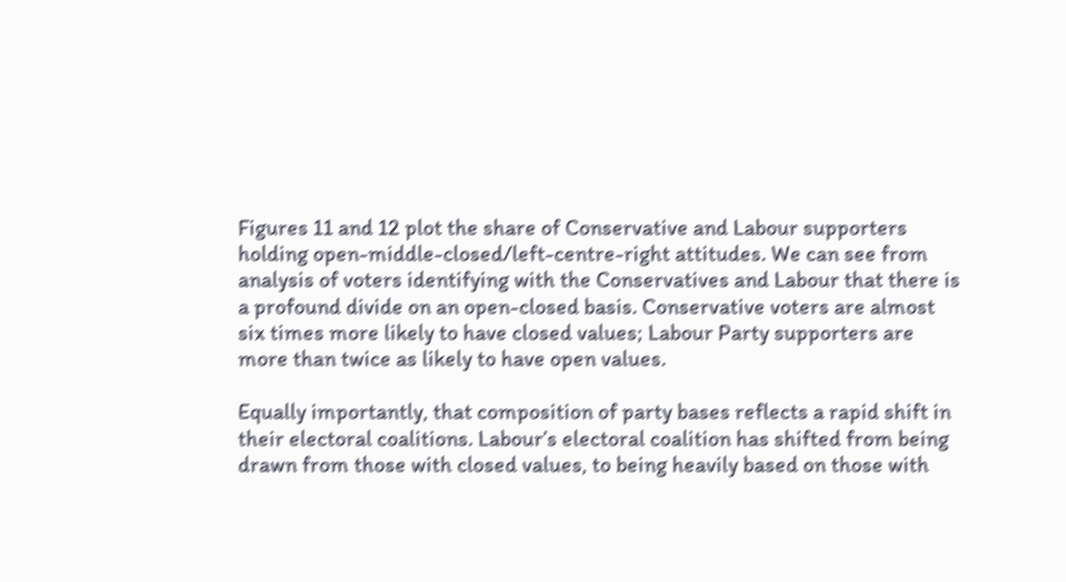Figures 11 and 12 plot the share of Conservative and Labour supporters holding open-middle-closed/left-centre-right attitudes. We can see from analysis of voters identifying with the Conservatives and Labour that there is a profound divide on an open-closed basis. Conservative voters are almost six times more likely to have closed values; Labour Party supporters are more than twice as likely to have open values.

Equally importantly, that composition of party bases reflects a rapid shift in their electoral coalitions. Labour’s electoral coalition has shifted from being drawn from those with closed values, to being heavily based on those with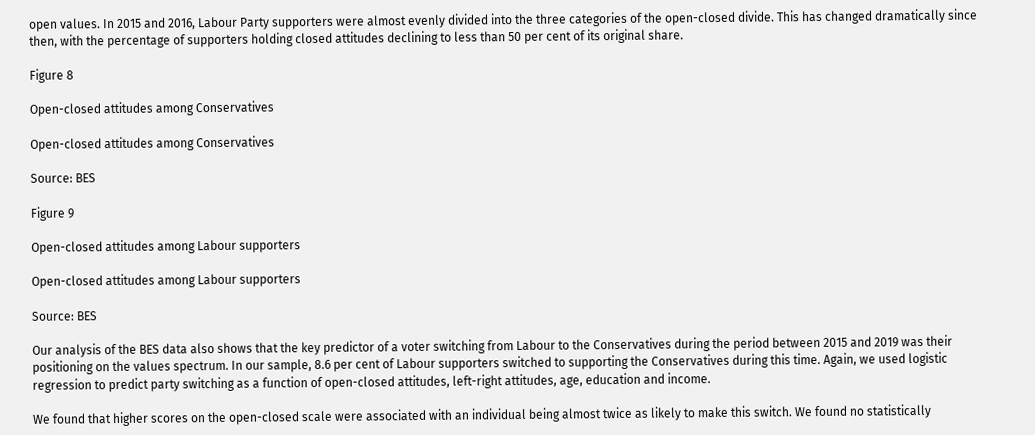open values. In 2015 and 2016, Labour Party supporters were almost evenly divided into the three categories of the open-closed divide. This has changed dramatically since then, with the percentage of supporters holding closed attitudes declining to less than 50 per cent of its original share.

Figure 8

Open-closed attitudes among Conservatives

Open-closed attitudes among Conservatives

Source: BES

Figure 9

Open-closed attitudes among Labour supporters

Open-closed attitudes among Labour supporters

Source: BES

Our analysis of the BES data also shows that the key predictor of a voter switching from Labour to the Conservatives during the period between 2015 and 2019 was their positioning on the values spectrum. In our sample, 8.6 per cent of Labour supporters switched to supporting the Conservatives during this time. Again, we used logistic regression to predict party switching as a function of open-closed attitudes, left-right attitudes, age, education and income.

We found that higher scores on the open-closed scale were associated with an individual being almost twice as likely to make this switch. We found no statistically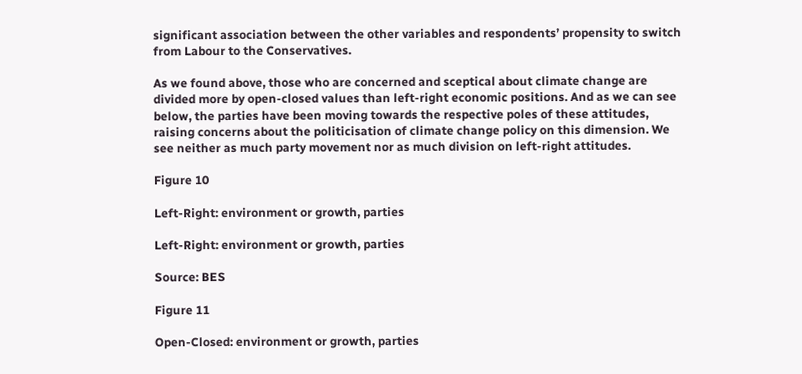significant association between the other variables and respondents’ propensity to switch from Labour to the Conservatives.

As we found above, those who are concerned and sceptical about climate change are divided more by open-closed values than left-right economic positions. And as we can see below, the parties have been moving towards the respective poles of these attitudes, raising concerns about the politicisation of climate change policy on this dimension. We see neither as much party movement nor as much division on left-right attitudes.

Figure 10

Left-Right: environment or growth, parties

Left-Right: environment or growth, parties

Source: BES

Figure 11

Open-Closed: environment or growth, parties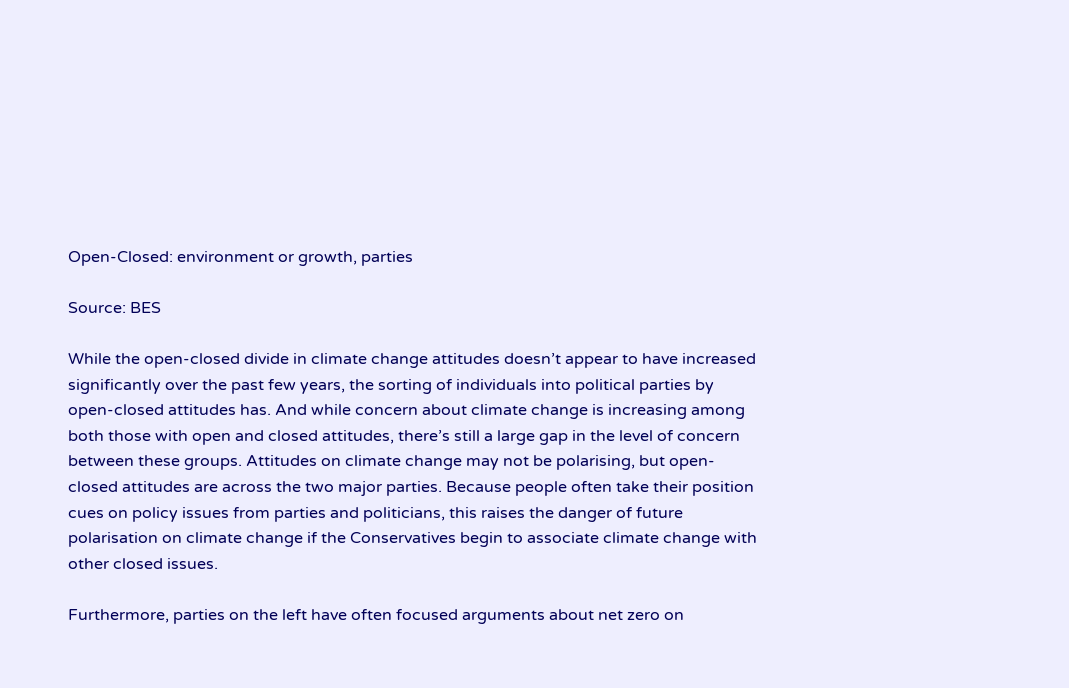Open-Closed: environment or growth, parties

Source: BES

While the open-closed divide in climate change attitudes doesn’t appear to have increased significantly over the past few years, the sorting of individuals into political parties by open-closed attitudes has. And while concern about climate change is increasing among both those with open and closed attitudes, there’s still a large gap in the level of concern between these groups. Attitudes on climate change may not be polarising, but open-closed attitudes are across the two major parties. Because people often take their position cues on policy issues from parties and politicians, this raises the danger of future polarisation on climate change if the Conservatives begin to associate climate change with other closed issues.

Furthermore, parties on the left have often focused arguments about net zero on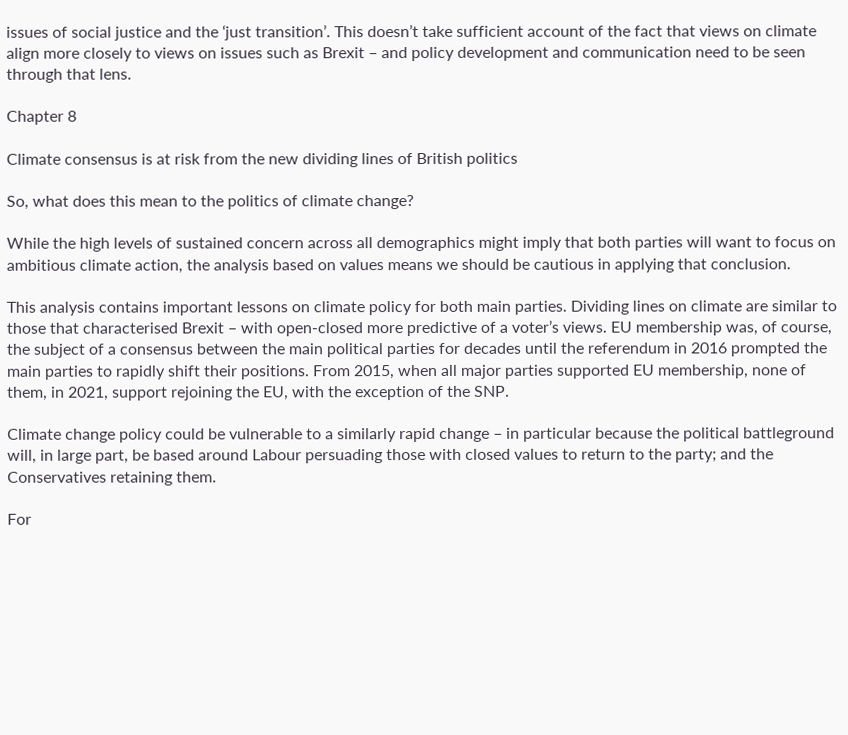issues of social justice and the ‘just transition’. This doesn’t take sufficient account of the fact that views on climate align more closely to views on issues such as Brexit – and policy development and communication need to be seen through that lens.

Chapter 8

Climate consensus is at risk from the new dividing lines of British politics

So, what does this mean to the politics of climate change?

While the high levels of sustained concern across all demographics might imply that both parties will want to focus on ambitious climate action, the analysis based on values means we should be cautious in applying that conclusion.

This analysis contains important lessons on climate policy for both main parties. Dividing lines on climate are similar to those that characterised Brexit – with open-closed more predictive of a voter’s views. EU membership was, of course, the subject of a consensus between the main political parties for decades until the referendum in 2016 prompted the main parties to rapidly shift their positions. From 2015, when all major parties supported EU membership, none of them, in 2021, support rejoining the EU, with the exception of the SNP.

Climate change policy could be vulnerable to a similarly rapid change – in particular because the political battleground will, in large part, be based around Labour persuading those with closed values to return to the party; and the Conservatives retaining them.

For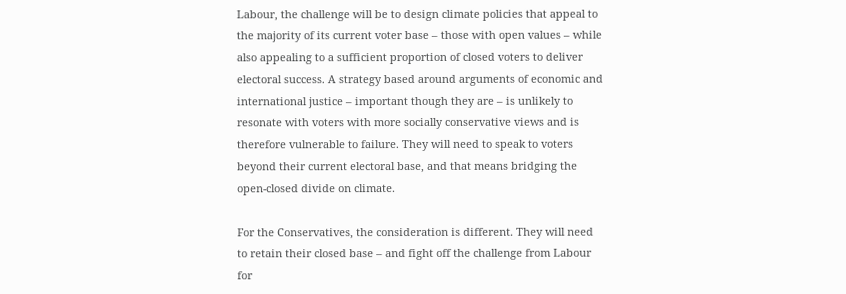Labour, the challenge will be to design climate policies that appeal to the majority of its current voter base – those with open values – while also appealing to a sufficient proportion of closed voters to deliver electoral success. A strategy based around arguments of economic and international justice – important though they are – is unlikely to resonate with voters with more socially conservative views and is therefore vulnerable to failure. They will need to speak to voters beyond their current electoral base, and that means bridging the open-closed divide on climate.

For the Conservatives, the consideration is different. They will need to retain their closed base – and fight off the challenge from Labour for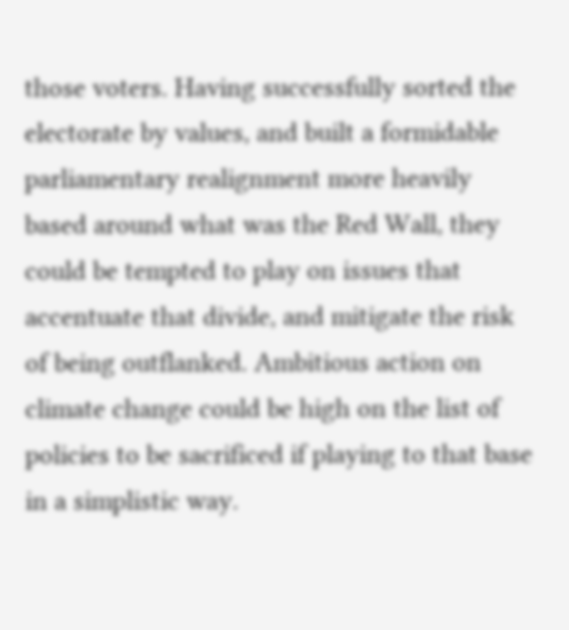those voters. Having successfully sorted the electorate by values, and built a formidable parliamentary realignment more heavily based around what was the Red Wall, they could be tempted to play on issues that accentuate that divide, and mitigate the risk of being outflanked. Ambitious action on climate change could be high on the list of policies to be sacrificed if playing to that base in a simplistic way.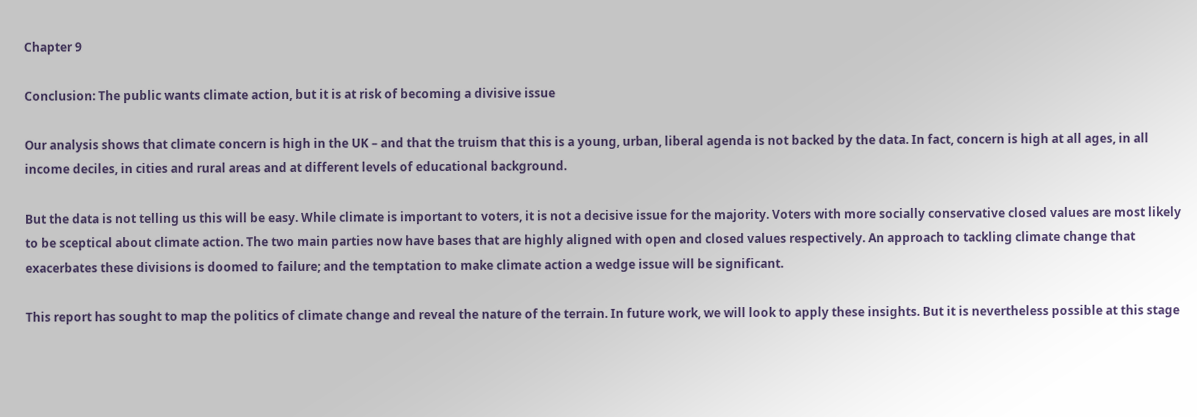Chapter 9

Conclusion: The public wants climate action, but it is at risk of becoming a divisive issue

Our analysis shows that climate concern is high in the UK – and that the truism that this is a young, urban, liberal agenda is not backed by the data. In fact, concern is high at all ages, in all income deciles, in cities and rural areas and at different levels of educational background.

But the data is not telling us this will be easy. While climate is important to voters, it is not a decisive issue for the majority. Voters with more socially conservative closed values are most likely to be sceptical about climate action. The two main parties now have bases that are highly aligned with open and closed values respectively. An approach to tackling climate change that exacerbates these divisions is doomed to failure; and the temptation to make climate action a wedge issue will be significant.

This report has sought to map the politics of climate change and reveal the nature of the terrain. In future work, we will look to apply these insights. But it is nevertheless possible at this stage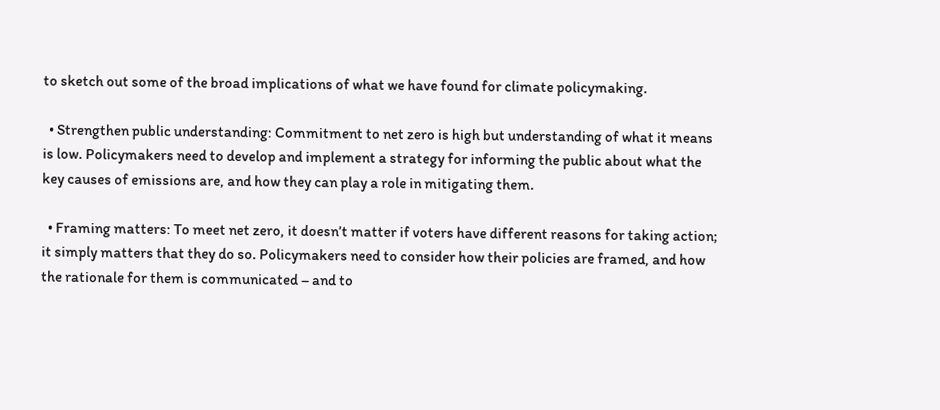to sketch out some of the broad implications of what we have found for climate policymaking.

  • Strengthen public understanding: Commitment to net zero is high but understanding of what it means is low. Policymakers need to develop and implement a strategy for informing the public about what the key causes of emissions are, and how they can play a role in mitigating them.

  • Framing matters: To meet net zero, it doesn’t matter if voters have different reasons for taking action; it simply matters that they do so. Policymakers need to consider how their policies are framed, and how the rationale for them is communicated – and to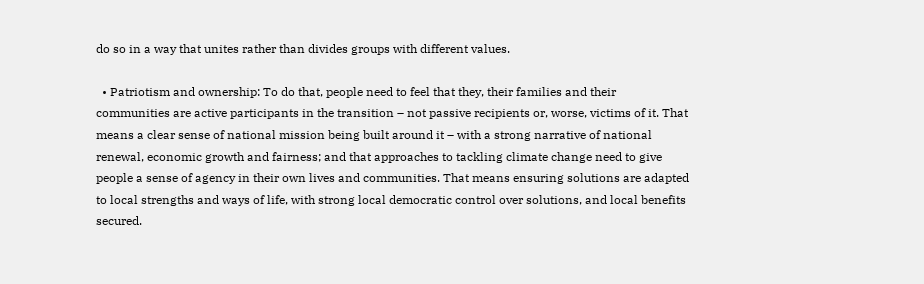do so in a way that unites rather than divides groups with different values.

  • Patriotism and ownership: To do that, people need to feel that they, their families and their communities are active participants in the transition – not passive recipients or, worse, victims of it. That means a clear sense of national mission being built around it – with a strong narrative of national renewal, economic growth and fairness; and that approaches to tackling climate change need to give people a sense of agency in their own lives and communities. That means ensuring solutions are adapted to local strengths and ways of life, with strong local democratic control over solutions, and local benefits secured.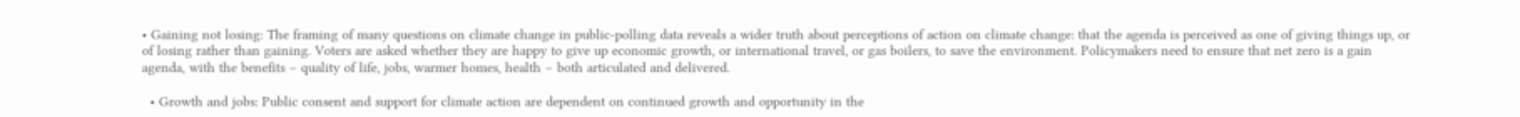• Gaining not losing: The framing of many questions on climate change in public-polling data reveals a wider truth about perceptions of action on climate change: that the agenda is perceived as one of giving things up, or of losing rather than gaining. Voters are asked whether they are happy to give up economic growth, or international travel, or gas boilers, to save the environment. Policymakers need to ensure that net zero is a gain agenda, with the benefits – quality of life, jobs, warmer homes, health – both articulated and delivered.

  • Growth and jobs: Public consent and support for climate action are dependent on continued growth and opportunity in the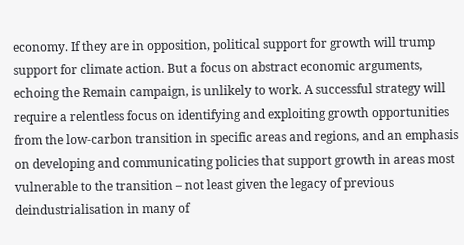economy. If they are in opposition, political support for growth will trump support for climate action. But a focus on abstract economic arguments, echoing the Remain campaign, is unlikely to work. A successful strategy will require a relentless focus on identifying and exploiting growth opportunities from the low-carbon transition in specific areas and regions, and an emphasis on developing and communicating policies that support growth in areas most vulnerable to the transition – not least given the legacy of previous deindustrialisation in many of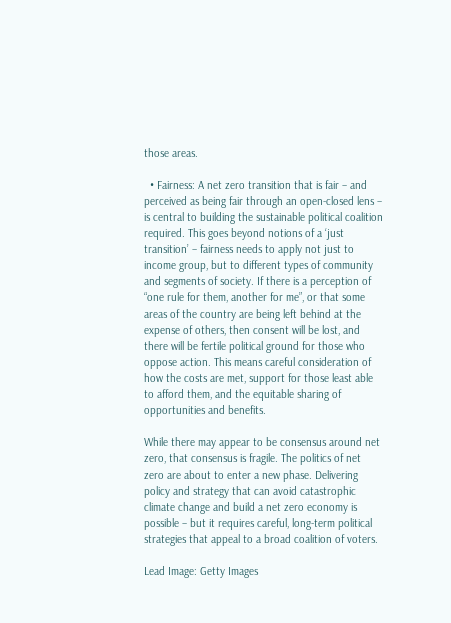those areas.

  • Fairness: A net zero transition that is fair – and perceived as being fair through an open-closed lens – is central to building the sustainable political coalition required. This goes beyond notions of a ‘just transition’ – fairness needs to apply not just to income group, but to different types of community and segments of society. If there is a perception of “one rule for them, another for me”, or that some areas of the country are being left behind at the expense of others, then consent will be lost, and there will be fertile political ground for those who oppose action. This means careful consideration of how the costs are met, support for those least able to afford them, and the equitable sharing of opportunities and benefits.

While there may appear to be consensus around net zero, that consensus is fragile. The politics of net zero are about to enter a new phase. Delivering policy and strategy that can avoid catastrophic climate change and build a net zero economy is possible – but it requires careful, long-term political strategies that appeal to a broad coalition of voters.

Lead Image: Getty Images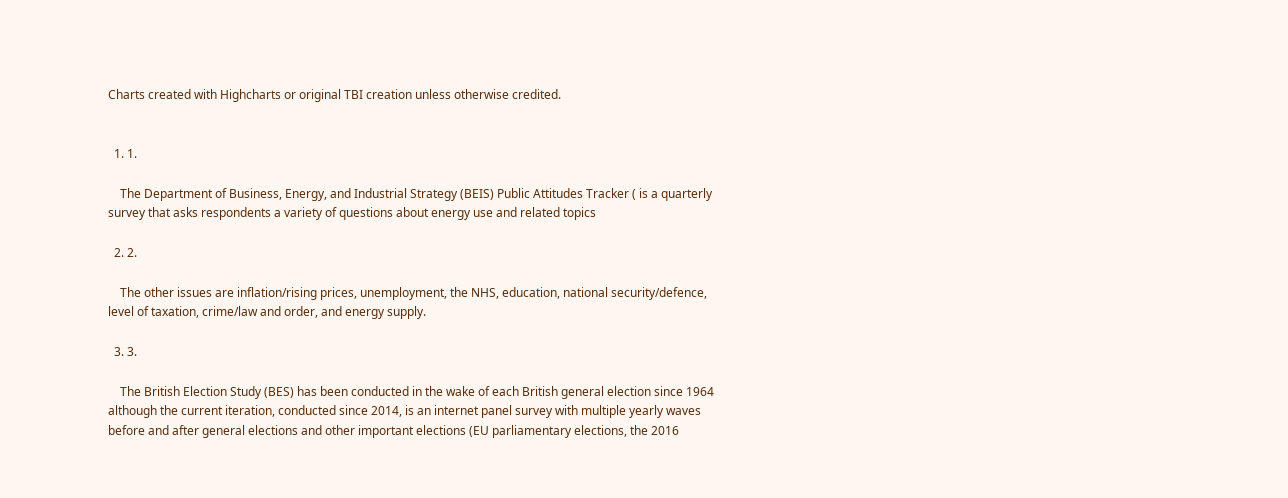Charts created with Highcharts or original TBI creation unless otherwise credited.


  1. 1.

    The Department of Business, Energy, and Industrial Strategy (BEIS) Public Attitudes Tracker ( is a quarterly survey that asks respondents a variety of questions about energy use and related topics

  2. 2.

    The other issues are inflation/rising prices, unemployment, the NHS, education, national security/defence, level of taxation, crime/law and order, and energy supply.

  3. 3.

    The British Election Study (BES) has been conducted in the wake of each British general election since 1964 although the current iteration, conducted since 2014, is an internet panel survey with multiple yearly waves before and after general elections and other important elections (EU parliamentary elections, the 2016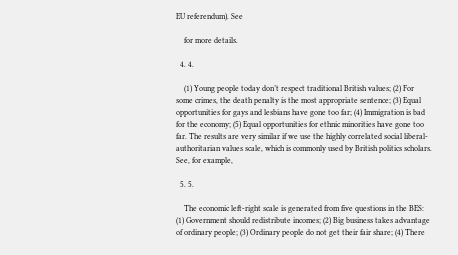EU referendum). See

    for more details.

  4. 4.

    (1) Young people today don’t respect traditional British values; (2) For some crimes, the death penalty is the most appropriate sentence; (3) Equal opportunities for gays and lesbians have gone too far; (4) Immigration is bad for the economy; (5) Equal opportunities for ethnic minorities have gone too far. The results are very similar if we use the highly correlated social liberal-authoritarian values scale, which is commonly used by British politics scholars. See, for example,

  5. 5.

    The economic left-right scale is generated from five questions in the BES: (1) Government should redistribute incomes; (2) Big business takes advantage of ordinary people; (3) Ordinary people do not get their fair share; (4) There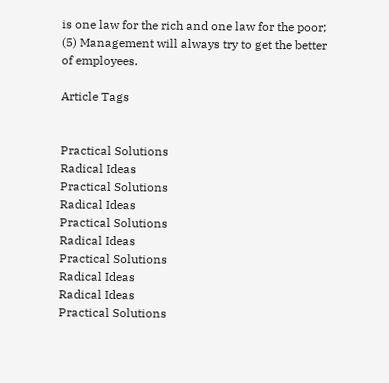is one law for the rich and one law for the poor; (5) Management will always try to get the better of employees.

Article Tags


Practical Solutions
Radical Ideas
Practical Solutions
Radical Ideas
Practical Solutions
Radical Ideas
Practical Solutions
Radical Ideas
Radical Ideas
Practical Solutions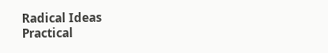Radical Ideas
Practical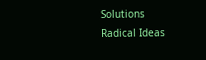Solutions
Radical Ideas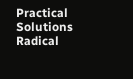Practical Solutions
Radical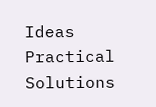Ideas
Practical Solutions